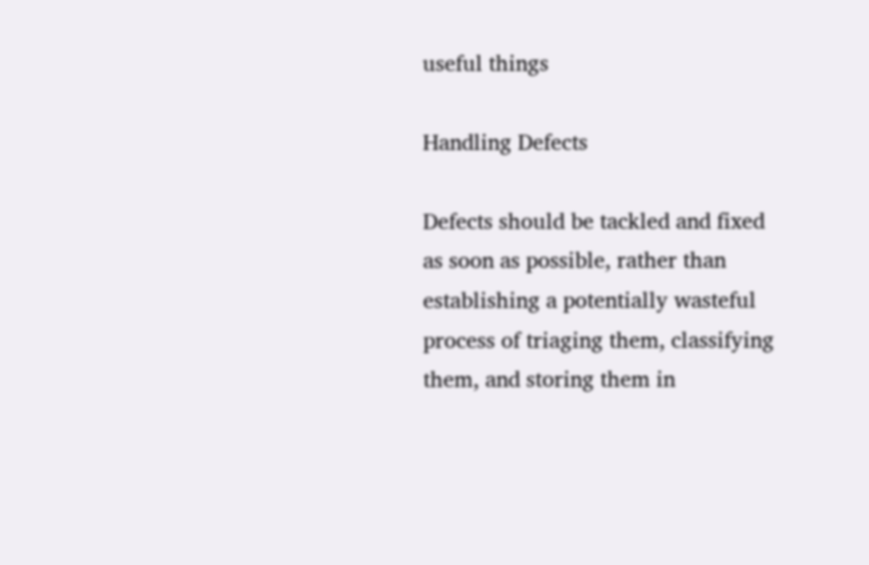useful things

Handling Defects

Defects should be tackled and fixed as soon as possible, rather than establishing a potentially wasteful process of triaging them, classifying them, and storing them in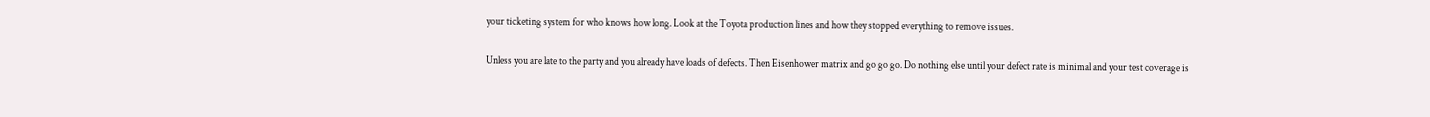your ticketing system for who knows how long. Look at the Toyota production lines and how they stopped everything to remove issues.

Unless you are late to the party and you already have loads of defects. Then Eisenhower matrix and go go go. Do nothing else until your defect rate is minimal and your test coverage is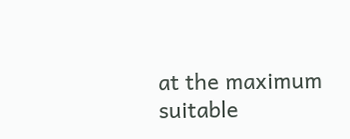at the maximum suitable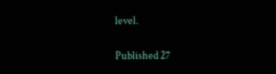level.

Published 27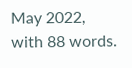May 2022, with 88 words.